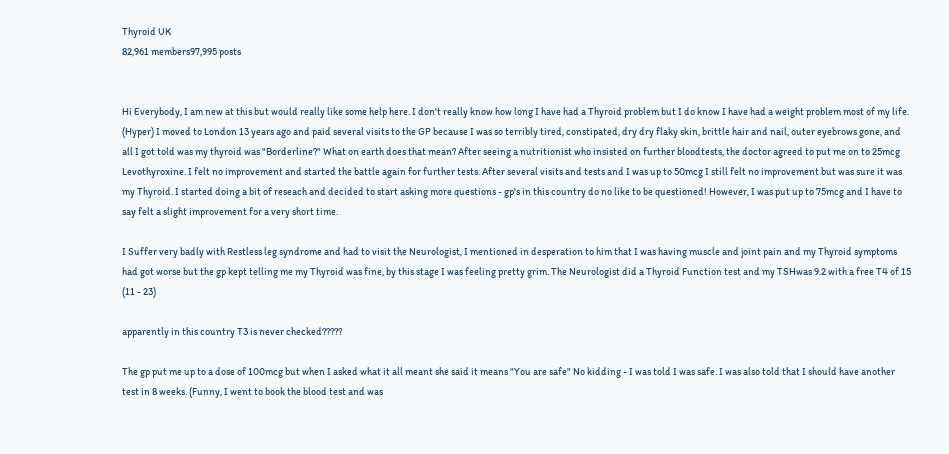Thyroid UK
82,961 members97,995 posts


Hi Everybody, I am new at this but would really like some help here. I don't really know how long I have had a Thyroid problem but I do know I have had a weight problem most of my life. (Hyper) I moved to London 13 years ago and paid several visits to the GP because I was so terribly tired, constipated, dry dry flaky skin, brittle hair and nail, outer eyebrows gone, and all I got told was my thyroid was "Borderline?" What on earth does that mean? After seeing a nutritionist who insisted on further bloodtests, the doctor agreed to put me on to 25mcg Levothyroxine. I felt no improvement and started the battle again for further tests. After several visits and tests and I was up to 50mcg I still felt no improvement but was sure it was my Thyroid. I started doing a bit of reseach and decided to start asking more questions - gp's in this country do no like to be questioned! However, I was put up to 75mcg and I have to say felt a slight improvement for a very short time.

I Suffer very badly with Restless leg syndrome and had to visit the Neurologist, I mentioned in desperation to him that I was having muscle and joint pain and my Thyroid symptoms had got worse but the gp kept telling me my Thyroid was fine, by this stage I was feeling pretty grim. The Neurologist did a Thyroid Function test and my TSHwas 9.2 with a free T4 of 15 (11 - 23)

apparently in this country T3 is never checked?????

The gp put me up to a dose of 100mcg but when I asked what it all meant she said it means "You are safe" No kidding - I was told I was safe. I was also told that I should have another test in 8 weeks. (Funny, I went to book the blood test and was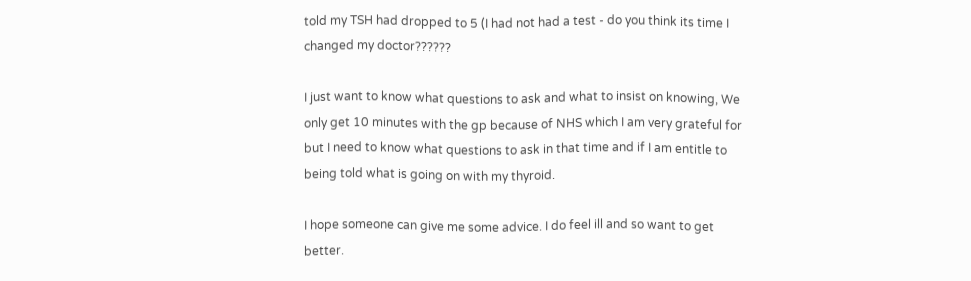told my TSH had dropped to 5 (I had not had a test - do you think its time I changed my doctor??????

I just want to know what questions to ask and what to insist on knowing, We only get 10 minutes with the gp because of NHS which I am very grateful for but I need to know what questions to ask in that time and if I am entitle to being told what is going on with my thyroid.

I hope someone can give me some advice. I do feel ill and so want to get better.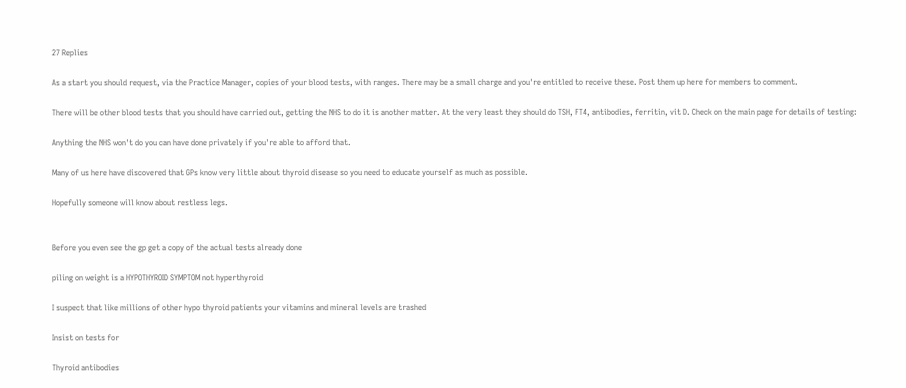27 Replies

As a start you should request, via the Practice Manager, copies of your blood tests, with ranges. There may be a small charge and you're entitled to receive these. Post them up here for members to comment.

There will be other blood tests that you should have carried out, getting the NHS to do it is another matter. At the very least they should do TSH, FT4, antibodies, ferritin, vit D. Check on the main page for details of testing:

Anything the NHS won't do you can have done privately if you're able to afford that.

Many of us here have discovered that GPs know very little about thyroid disease so you need to educate yourself as much as possible.

Hopefully someone will know about restless legs.


Before you even see the gp get a copy of the actual tests already done

piling on weight is a HYPOTHYROID SYMPTOM not hyperthyroid

I suspect that like millions of other hypo thyroid patients your vitamins and mineral levels are trashed

Insist on tests for

Thyroid antibodies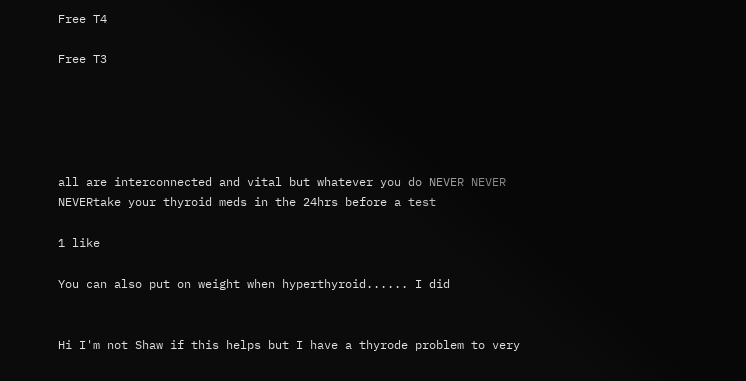Free T4

Free T3





all are interconnected and vital but whatever you do NEVER NEVER NEVERtake your thyroid meds in the 24hrs before a test

1 like

You can also put on weight when hyperthyroid...... I did


Hi I'm not Shaw if this helps but I have a thyrode problem to very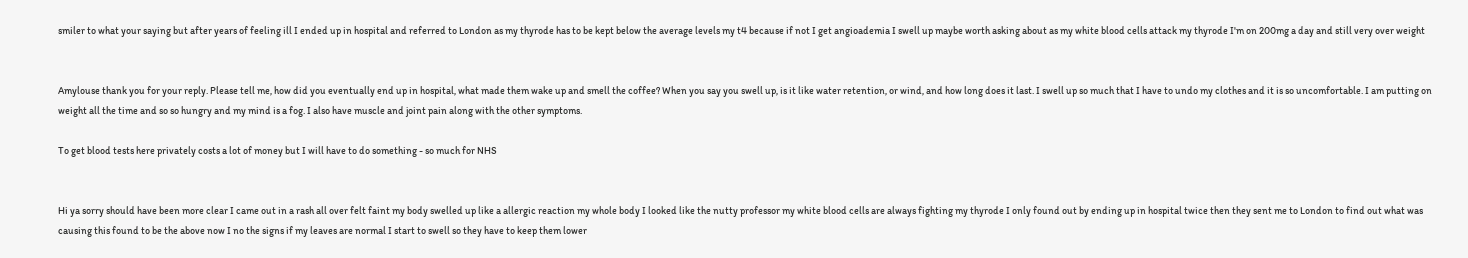smiler to what your saying but after years of feeling ill I ended up in hospital and referred to London as my thyrode has to be kept below the average levels my t4 because if not I get angioademia I swell up maybe worth asking about as my white blood cells attack my thyrode I'm on 200mg a day and still very over weight


Amylouse thank you for your reply. Please tell me, how did you eventually end up in hospital, what made them wake up and smell the coffee? When you say you swell up, is it like water retention, or wind, and how long does it last. I swell up so much that I have to undo my clothes and it is so uncomfortable. I am putting on weight all the time and so so hungry and my mind is a fog. I also have muscle and joint pain along with the other symptoms.

To get blood tests here privately costs a lot of money but I will have to do something - so much for NHS


Hi ya sorry should have been more clear I came out in a rash all over felt faint my body swelled up like a allergic reaction my whole body I looked like the nutty professor my white blood cells are always fighting my thyrode I only found out by ending up in hospital twice then they sent me to London to find out what was causing this found to be the above now I no the signs if my leaves are normal I start to swell so they have to keep them lower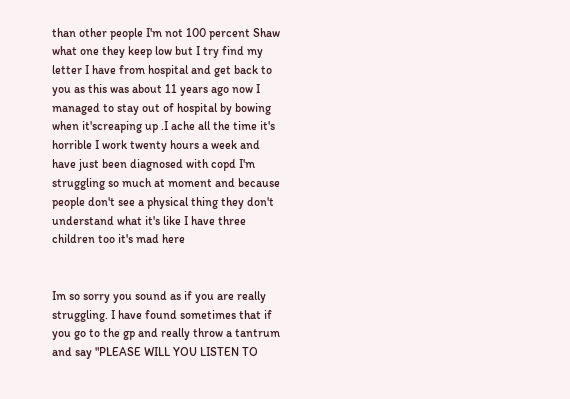than other people I'm not 100 percent Shaw what one they keep low but I try find my letter I have from hospital and get back to you as this was about 11 years ago now I managed to stay out of hospital by bowing when it'screaping up .I ache all the time it's horrible I work twenty hours a week and have just been diagnosed with copd I'm struggling so much at moment and because people don't see a physical thing they don't understand what it's like I have three children too it's mad here


Im so sorry you sound as if you are really struggling. I have found sometimes that if you go to the gp and really throw a tantrum and say "PLEASE WILL YOU LISTEN TO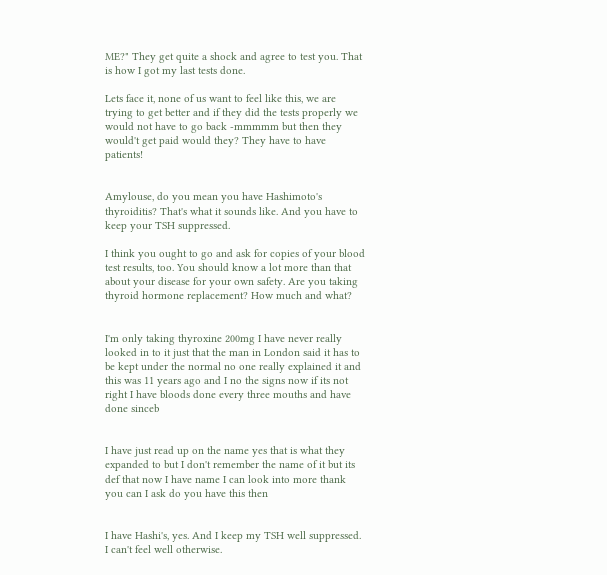ME?" They get quite a shock and agree to test you. That is how I got my last tests done.

Lets face it, none of us want to feel like this, we are trying to get better and if they did the tests properly we would not have to go back -mmmmm but then they would't get paid would they? They have to have patients!


Amylouse, do you mean you have Hashimoto's thyroiditis? That's what it sounds like. And you have to keep your TSH suppressed.

I think you ought to go and ask for copies of your blood test results, too. You should know a lot more than that about your disease for your own safety. Are you taking thyroid hormone replacement? How much and what?


I'm only taking thyroxine 200mg I have never really looked in to it just that the man in London said it has to be kept under the normal no one really explained it and this was 11 years ago and I no the signs now if its not right I have bloods done every three mouths and have done sinceb


I have just read up on the name yes that is what they expanded to but I don't remember the name of it but its def that now I have name I can look into more thank you can I ask do you have this then


I have Hashi's, yes. And I keep my TSH well suppressed. I can't feel well otherwise.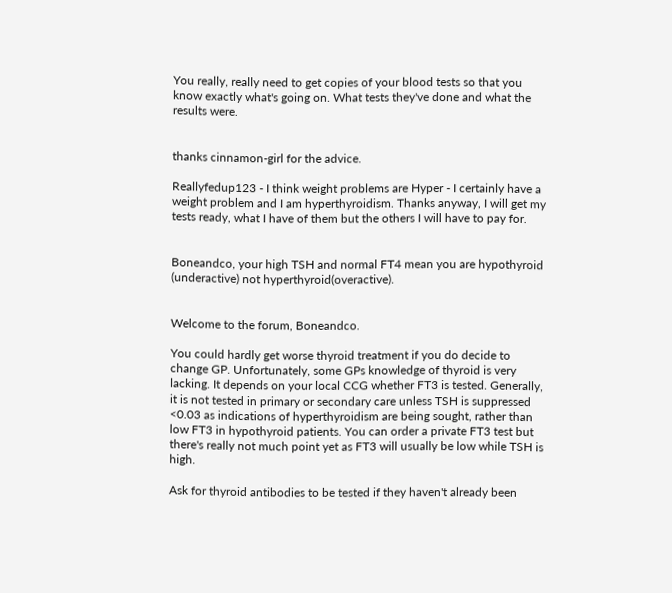You really, really need to get copies of your blood tests so that you know exactly what's going on. What tests they've done and what the results were.


thanks cinnamon-girl for the advice.

Reallyfedup123 - I think weight problems are Hyper - I certainly have a weight problem and I am hyperthyroidism. Thanks anyway, I will get my tests ready, what I have of them but the others I will have to pay for.


Boneandco, your high TSH and normal FT4 mean you are hypothyroid (underactive) not hyperthyroid(overactive).


Welcome to the forum, Boneandco.

You could hardly get worse thyroid treatment if you do decide to change GP. Unfortunately, some GPs knowledge of thyroid is very lacking. It depends on your local CCG whether FT3 is tested. Generally, it is not tested in primary or secondary care unless TSH is suppressed <0.03 as indications of hyperthyroidism are being sought, rather than low FT3 in hypothyroid patients. You can order a private FT3 test but there's really not much point yet as FT3 will usually be low while TSH is high.

Ask for thyroid antibodies to be tested if they haven't already been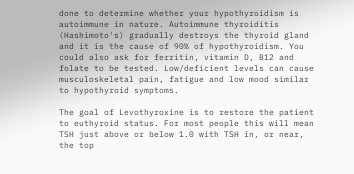done to determine whether your hypothyroidism is autoimmune in nature. Autoimmune thyroiditis (Hashimoto's) gradually destroys the thyroid gland and it is the cause of 90% of hypothyroidism. You could also ask for ferritin, vitamin D, B12 and folate to be tested. Low/deficient levels can cause musculoskeletal pain, fatigue and low mood similar to hypothyroid symptoms.

The goal of Levothyroxine is to restore the patient to euthyroid status. For most people this will mean TSH just above or below 1.0 with TSH in, or near, the top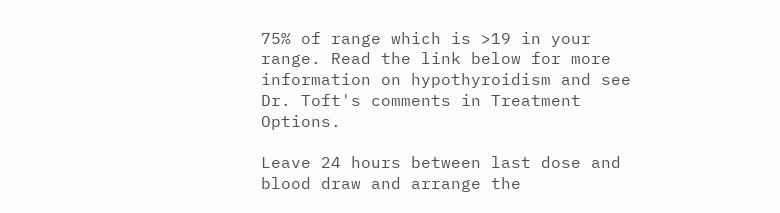75% of range which is >19 in your range. Read the link below for more information on hypothyroidism and see Dr. Toft's comments in Treatment Options.

Leave 24 hours between last dose and blood draw and arrange the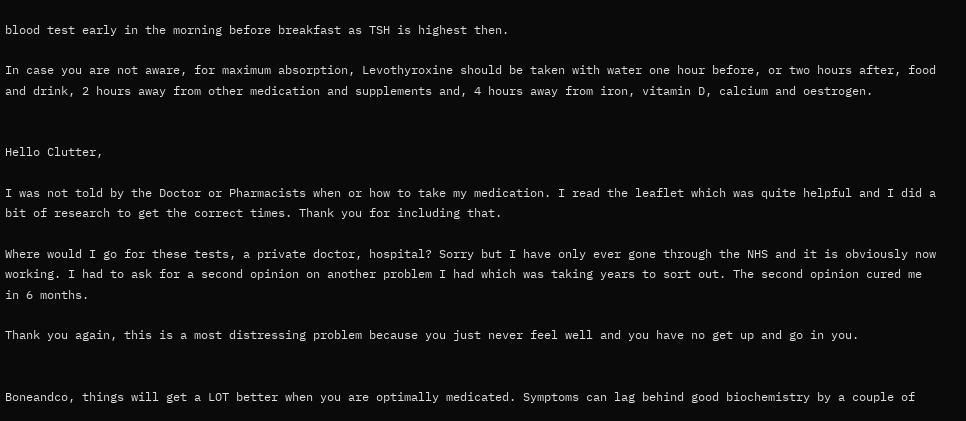blood test early in the morning before breakfast as TSH is highest then.

In case you are not aware, for maximum absorption, Levothyroxine should be taken with water one hour before, or two hours after, food and drink, 2 hours away from other medication and supplements and, 4 hours away from iron, vitamin D, calcium and oestrogen.


Hello Clutter,

I was not told by the Doctor or Pharmacists when or how to take my medication. I read the leaflet which was quite helpful and I did a bit of research to get the correct times. Thank you for including that.

Where would I go for these tests, a private doctor, hospital? Sorry but I have only ever gone through the NHS and it is obviously now working. I had to ask for a second opinion on another problem I had which was taking years to sort out. The second opinion cured me in 6 months.

Thank you again, this is a most distressing problem because you just never feel well and you have no get up and go in you.


Boneandco, things will get a LOT better when you are optimally medicated. Symptoms can lag behind good biochemistry by a couple of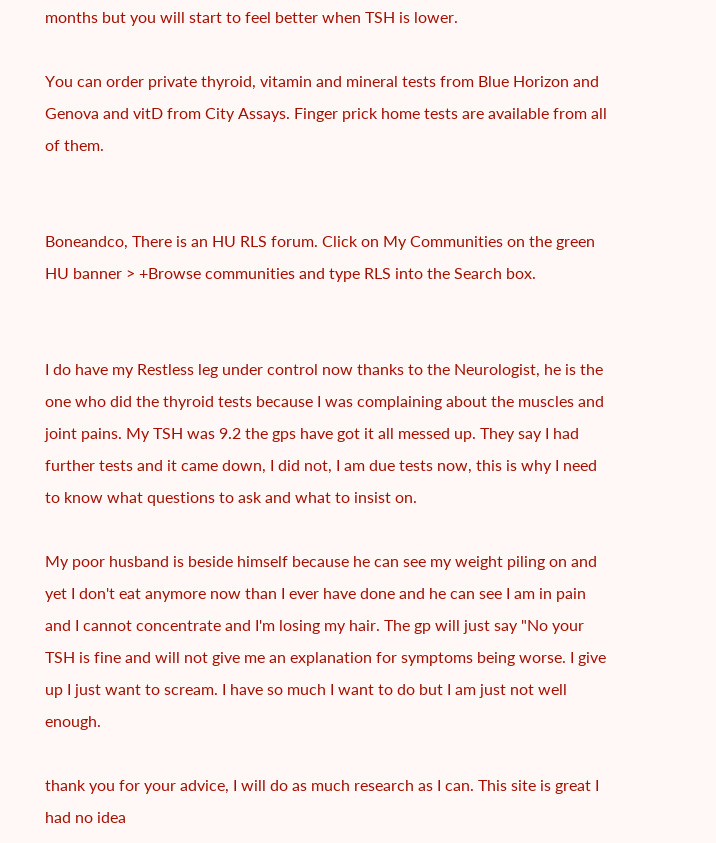months but you will start to feel better when TSH is lower.

You can order private thyroid, vitamin and mineral tests from Blue Horizon and Genova and vitD from City Assays. Finger prick home tests are available from all of them.


Boneandco, There is an HU RLS forum. Click on My Communities on the green HU banner > +Browse communities and type RLS into the Search box.


I do have my Restless leg under control now thanks to the Neurologist, he is the one who did the thyroid tests because I was complaining about the muscles and joint pains. My TSH was 9.2 the gps have got it all messed up. They say I had further tests and it came down, I did not, I am due tests now, this is why I need to know what questions to ask and what to insist on.

My poor husband is beside himself because he can see my weight piling on and yet I don't eat anymore now than I ever have done and he can see I am in pain and I cannot concentrate and I'm losing my hair. The gp will just say "No your TSH is fine and will not give me an explanation for symptoms being worse. I give up I just want to scream. I have so much I want to do but I am just not well enough.

thank you for your advice, I will do as much research as I can. This site is great I had no idea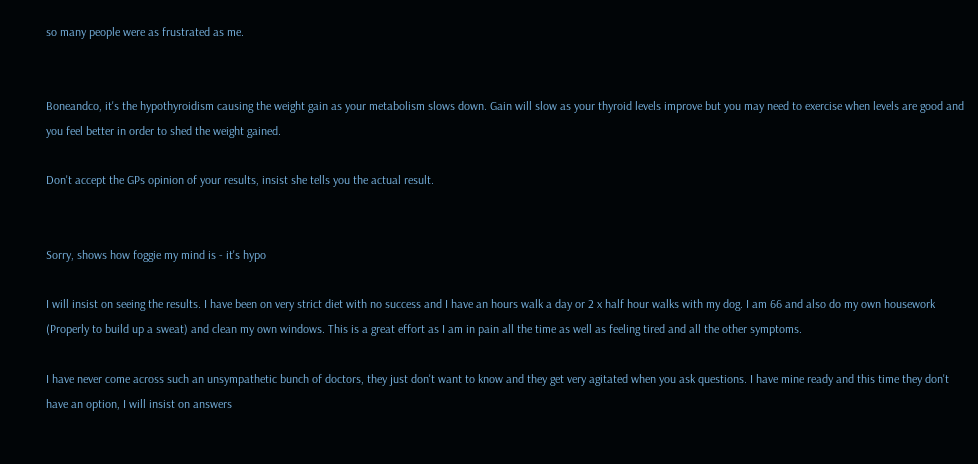so many people were as frustrated as me.


Boneandco, it's the hypothyroidism causing the weight gain as your metabolism slows down. Gain will slow as your thyroid levels improve but you may need to exercise when levels are good and you feel better in order to shed the weight gained.

Don't accept the GPs opinion of your results, insist she tells you the actual result.


Sorry, shows how foggie my mind is - it's hypo

I will insist on seeing the results. I have been on very strict diet with no success and I have an hours walk a day or 2 x half hour walks with my dog. I am 66 and also do my own housework (Properly to build up a sweat) and clean my own windows. This is a great effort as I am in pain all the time as well as feeling tired and all the other symptoms.

I have never come across such an unsympathetic bunch of doctors, they just don't want to know and they get very agitated when you ask questions. I have mine ready and this time they don't have an option, I will insist on answers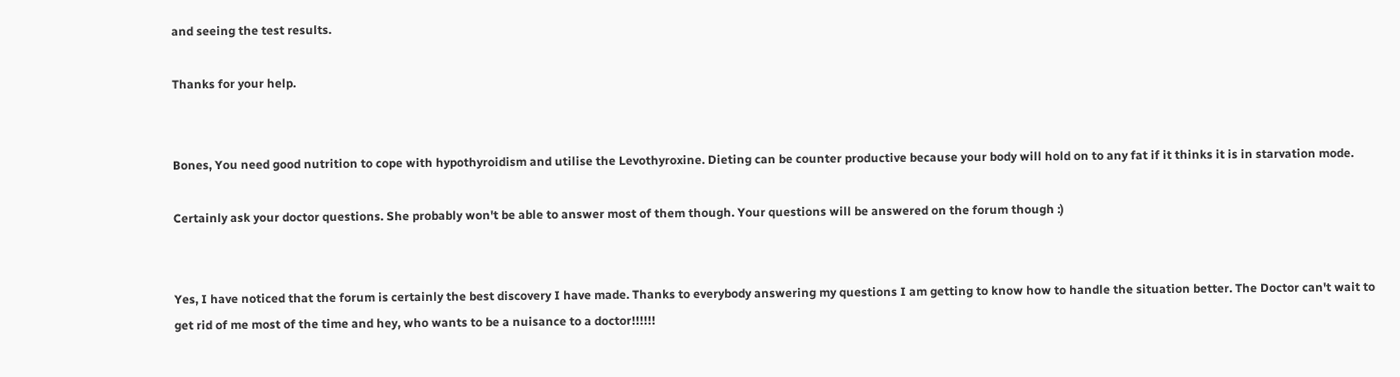and seeing the test results.

Thanks for your help.


Bones, You need good nutrition to cope with hypothyroidism and utilise the Levothyroxine. Dieting can be counter productive because your body will hold on to any fat if it thinks it is in starvation mode.

Certainly ask your doctor questions. She probably won't be able to answer most of them though. Your questions will be answered on the forum though :)


Yes, I have noticed that the forum is certainly the best discovery I have made. Thanks to everybody answering my questions I am getting to know how to handle the situation better. The Doctor can't wait to get rid of me most of the time and hey, who wants to be a nuisance to a doctor!!!!!!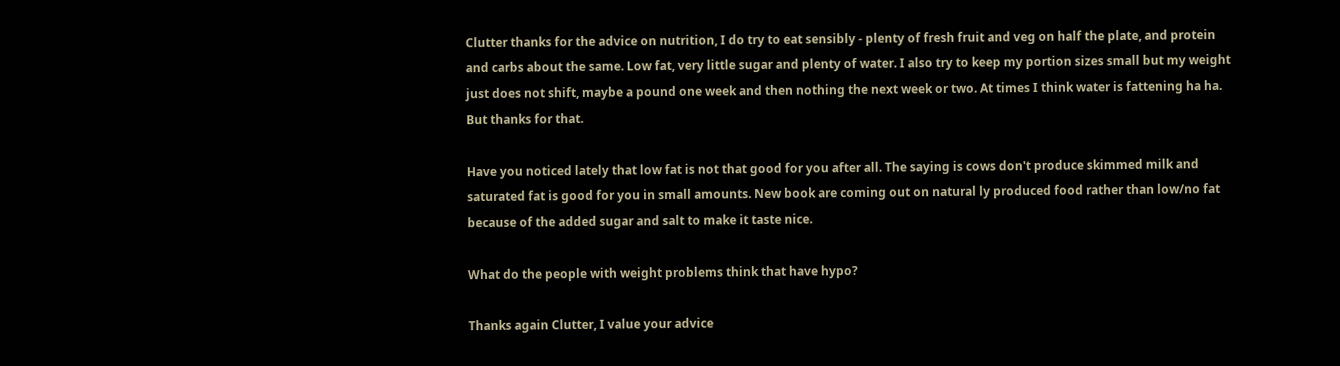Clutter thanks for the advice on nutrition, I do try to eat sensibly - plenty of fresh fruit and veg on half the plate, and protein and carbs about the same. Low fat, very little sugar and plenty of water. I also try to keep my portion sizes small but my weight just does not shift, maybe a pound one week and then nothing the next week or two. At times I think water is fattening ha ha. But thanks for that.

Have you noticed lately that low fat is not that good for you after all. The saying is cows don't produce skimmed milk and saturated fat is good for you in small amounts. New book are coming out on natural ly produced food rather than low/no fat because of the added sugar and salt to make it taste nice.

What do the people with weight problems think that have hypo?

Thanks again Clutter, I value your advice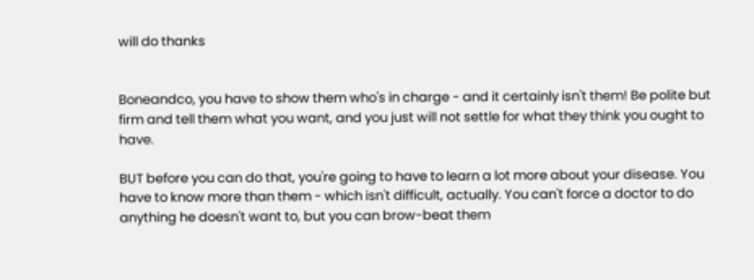will do thanks


Boneandco, you have to show them who's in charge - and it certainly isn't them! Be polite but firm and tell them what you want, and you just will not settle for what they think you ought to have.

BUT before you can do that, you're going to have to learn a lot more about your disease. You have to know more than them - which isn't difficult, actually. You can't force a doctor to do anything he doesn't want to, but you can brow-beat them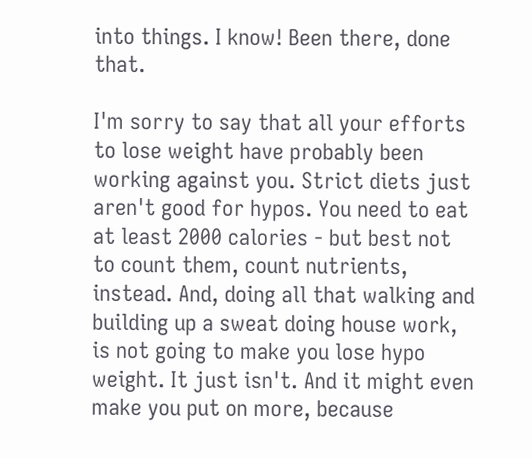into things. I know! Been there, done that.

I'm sorry to say that all your efforts to lose weight have probably been working against you. Strict diets just aren't good for hypos. You need to eat at least 2000 calories - but best not to count them, count nutrients, instead. And, doing all that walking and building up a sweat doing house work, is not going to make you lose hypo weight. It just isn't. And it might even make you put on more, because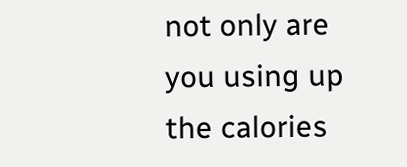not only are you using up the calories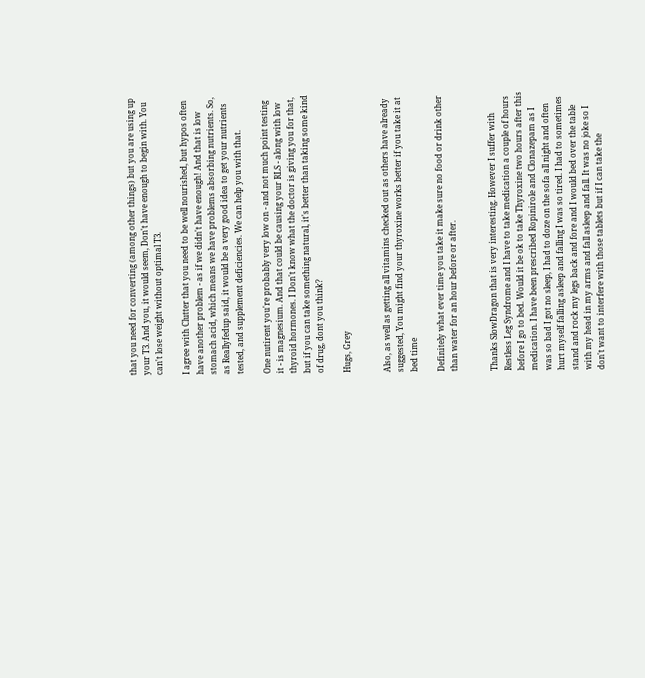that you need for converting (among other things) but you are using up your T3. And you, it would seem, Don't have enough to begin with. You can't lose weight without optimal T3.

I agree with Clutter that you need to be well nourished, but hypos often have another problem - as if we didn't have enough! And that is low stomach acid, which means we have problems absorbing nutrients. So, as Reallyfedup said, it would be a very good idea to get your nutrients tested, and supplement deficiencies. We can help you with that.

One nutirent you're probably very low on - and not much point testing it - is magnesium. And that could be causing your RLS - along with low thyroid hormones. I Don't know what the doctor is giving you for that, but if you can take something natural, it's better than taking some kind of drug, dont you think?

Hugs, Grey


Also, as well as getting all vitamins checked out as others have already suggested, You might find your thyroxine works better if you take it at bed time

Definitely what ever time you take it make sure no food or drink other than water for an hour before or after.


Thanks SlowDragon that is very interesting. However I suffer with Restless Leg Syndrome and I have to take medication a couple of hours before I go to bed. Would it be ok to take Thyroxine two hours after this medication. I have been prescribed Ropinirole and Clonazepam as I was so bad I got no sleep, I had to doze on the sofa all night and often hurt myself falling asleep and falling I was so tired. I had to sometimes stand and rock my legs back and fore and I would bed over the table with my head in my arms and fall asleep and fall. It was no joke so I don't want to interfere with those tablets but if I can take the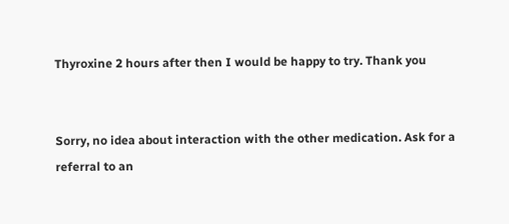Thyroxine 2 hours after then I would be happy to try. Thank you


Sorry, no idea about interaction with the other medication. Ask for a referral to an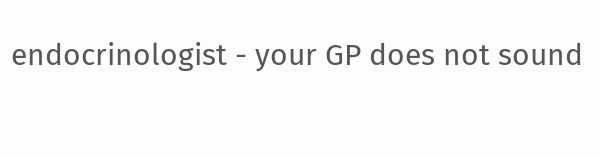endocrinologist - your GP does not sound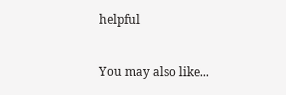helpful


You may also like...